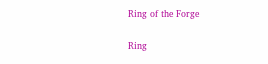Ring of the Forge

Ring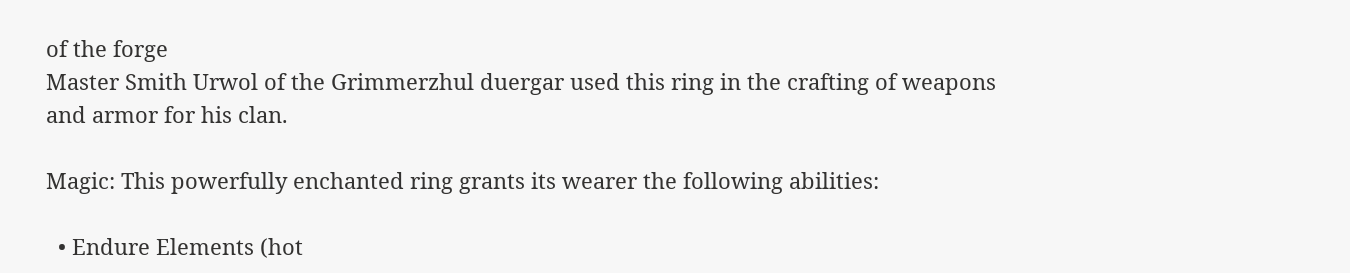of the forge
Master Smith Urwol of the Grimmerzhul duergar used this ring in the crafting of weapons and armor for his clan.

Magic: This powerfully enchanted ring grants its wearer the following abilities:

  • Endure Elements (hot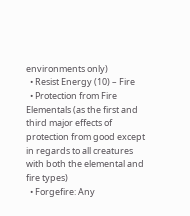environments only)
  • Resist Energy (10) – Fire
  • Protection from Fire Elementals (as the first and third major effects of protection from good except in regards to all creatures with both the elemental and fire types)
  • Forgefire: Any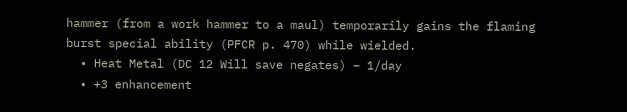hammer (from a work hammer to a maul) temporarily gains the flaming burst special ability (PFCR p. 470) while wielded.
  • Heat Metal (DC 12 Will save negates) – 1/day
  • +3 enhancement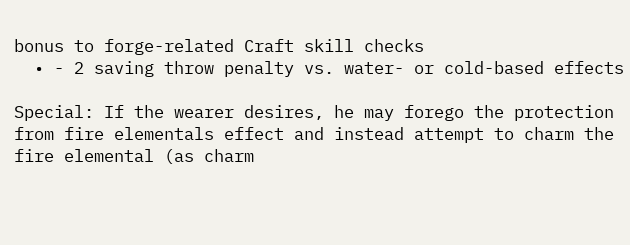bonus to forge-related Craft skill checks
  • - 2 saving throw penalty vs. water- or cold-based effects

Special: If the wearer desires, he may forego the protection from fire elementals effect and instead attempt to charm the fire elemental (as charm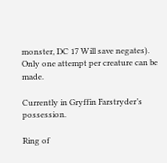monster, DC 17 Will save negates). Only one attempt per creature can be made.

Currently in Gryffin Farstryder’s possession.

Ring of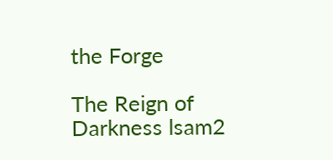the Forge

The Reign of Darkness lsam2